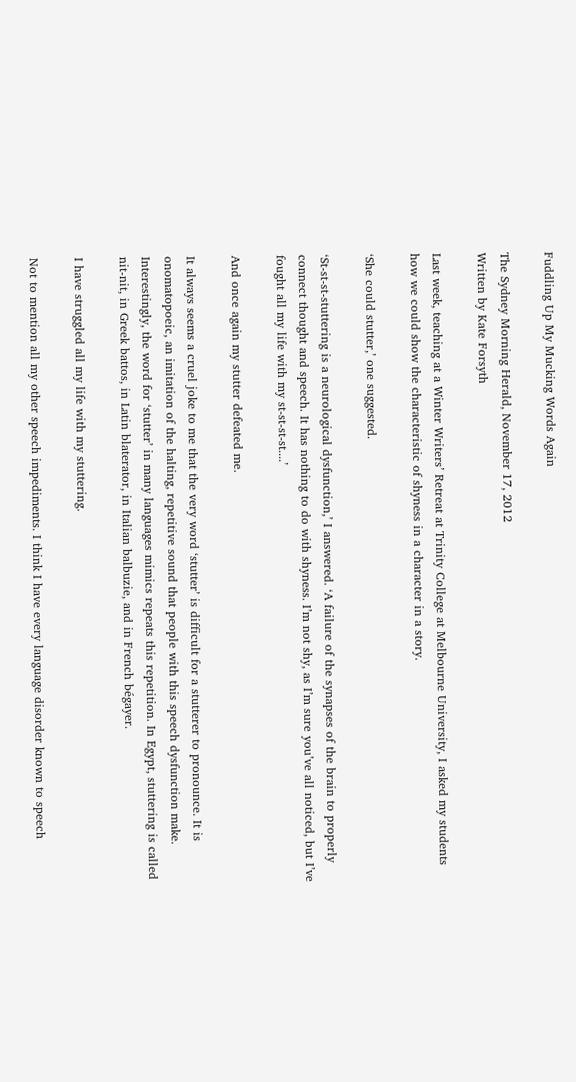Fuddling Up My Mucking Words Again

The Sydney Morning Herald, November 17, 2012
Written by Kate Forsyth

Last week, teaching at a Winter Writers’ Retreat at Trinity College at Melbourne University, I asked my students how we could show the characteristic of shyness in a character in a story.

‘She could stutter,’ one suggested.

‘St-st-st-stuttering is a neurological dysfunction,’ I answered. ‘A failure of the synapses of the brain to properly connect thought and speech. It has nothing to do with shyness. I’m not shy, as I’m sure you’ve all noticed, but I’ve fought all my life with my st-st-st-st....’

And once again my stutter defeated me.

It always seems a cruel joke to me that the very word ‘stutter’ is difficult for a stutterer to pronounce. It is onomatopoeic, an imitation of the halting, repetitive sound that people with this speech dysfunction make. Interestingly, the word for ‘stutter’ in many languages mimics repeats this repetition. In Egypt, stuttering is called nit-nit, in Greek battos, in Latin blaterator, in Italian balbuzie, and in French bégayer.

I have struggled all my life with my stuttering.

Not to mention all my other speech impediments. I think I have every language disorder known to speech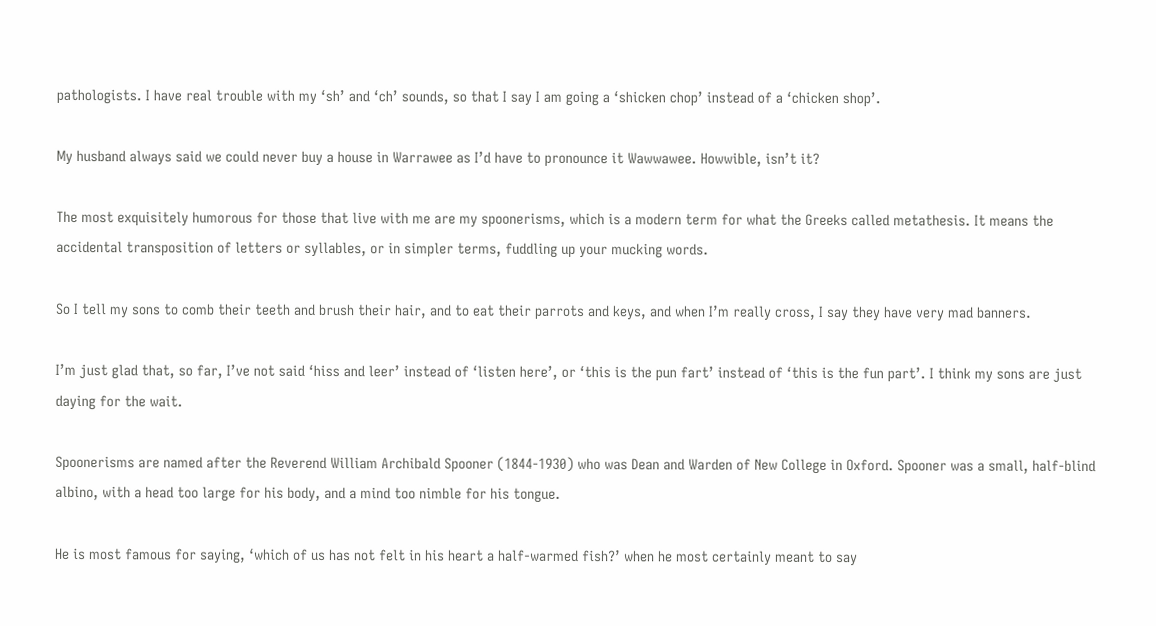pathologists. I have real trouble with my ‘sh’ and ‘ch’ sounds, so that I say I am going a ‘shicken chop’ instead of a ‘chicken shop’.

My husband always said we could never buy a house in Warrawee as I’d have to pronounce it Wawwawee. Howwible, isn’t it?

The most exquisitely humorous for those that live with me are my spoonerisms, which is a modern term for what the Greeks called metathesis. It means the accidental transposition of letters or syllables, or in simpler terms, fuddling up your mucking words.

So I tell my sons to comb their teeth and brush their hair, and to eat their parrots and keys, and when I’m really cross, I say they have very mad banners.

I’m just glad that, so far, I’ve not said ‘hiss and leer’ instead of ‘listen here’, or ‘this is the pun fart’ instead of ‘this is the fun part’. I think my sons are just daying for the wait.

Spoonerisms are named after the Reverend William Archibald Spooner (1844-1930) who was Dean and Warden of New College in Oxford. Spooner was a small, half-blind albino, with a head too large for his body, and a mind too nimble for his tongue.

He is most famous for saying, ‘which of us has not felt in his heart a half-warmed fish?’ when he most certainly meant to say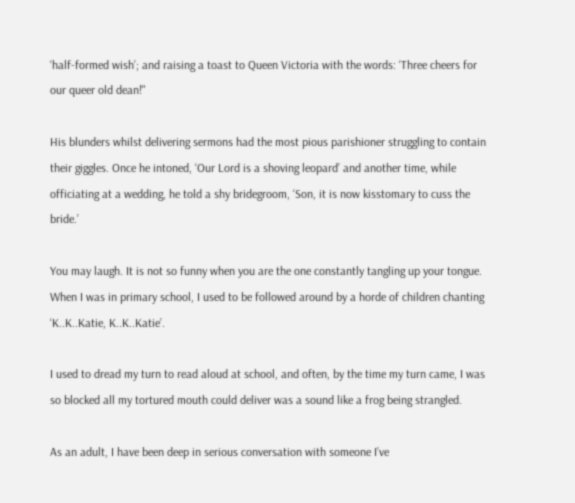‘half-formed wish’; and raising a toast to Queen Victoria with the words: ‘Three cheers for our queer old dean!"

His blunders whilst delivering sermons had the most pious parishioner struggling to contain their giggles. Once he intoned, ‘Our Lord is a shoving leopard’ and another time, while officiating at a wedding, he told a shy bridegroom, ‘Son, it is now kisstomary to cuss the bride.’

You may laugh. It is not so funny when you are the one constantly tangling up your tongue. When I was in primary school, I used to be followed around by a horde of children chanting ‘K..K..Katie, K..K..Katie’.

I used to dread my turn to read aloud at school, and often, by the time my turn came, I was so blocked all my tortured mouth could deliver was a sound like a frog being strangled.

As an adult, I have been deep in serious conversation with someone I’ve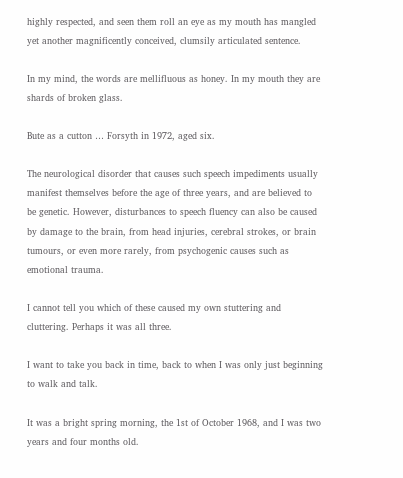highly respected, and seen them roll an eye as my mouth has mangled yet another magnificently conceived, clumsily articulated sentence.

In my mind, the words are mellifluous as honey. In my mouth they are shards of broken glass.

Bute as a cutton … Forsyth in 1972, aged six.

The neurological disorder that causes such speech impediments usually manifest themselves before the age of three years, and are believed to be genetic. However, disturbances to speech fluency can also be caused by damage to the brain, from head injuries, cerebral strokes, or brain tumours, or even more rarely, from psychogenic causes such as emotional trauma.

I cannot tell you which of these caused my own stuttering and cluttering. Perhaps it was all three.

I want to take you back in time, back to when I was only just beginning to walk and talk.

It was a bright spring morning, the 1st of October 1968, and I was two years and four months old.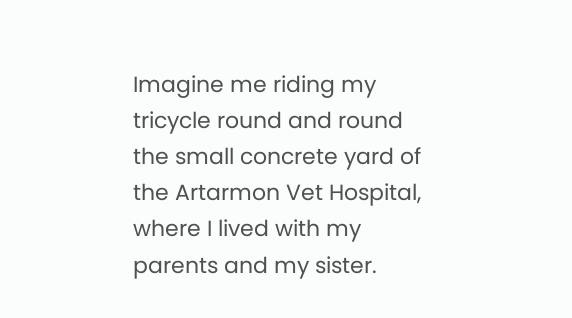Imagine me riding my tricycle round and round the small concrete yard of the Artarmon Vet Hospital, where I lived with my parents and my sister.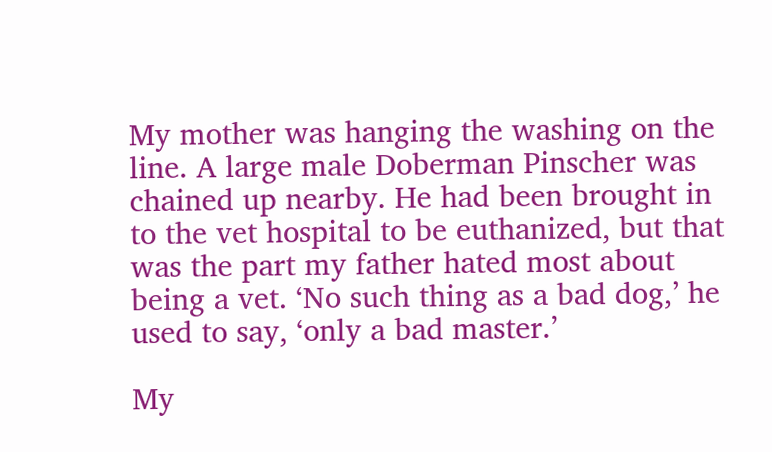My mother was hanging the washing on the line. A large male Doberman Pinscher was chained up nearby. He had been brought in to the vet hospital to be euthanized, but that was the part my father hated most about being a vet. ‘No such thing as a bad dog,’ he used to say, ‘only a bad master.’

My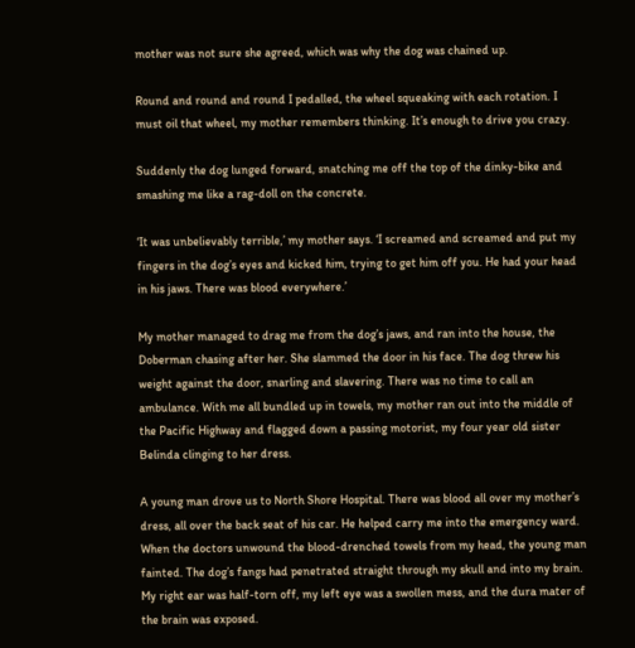mother was not sure she agreed, which was why the dog was chained up.

Round and round and round I pedalled, the wheel squeaking with each rotation. I must oil that wheel, my mother remembers thinking. It’s enough to drive you crazy.

Suddenly the dog lunged forward, snatching me off the top of the dinky-bike and smashing me like a rag-doll on the concrete.

‘It was unbelievably terrible,’ my mother says. ‘I screamed and screamed and put my fingers in the dog’s eyes and kicked him, trying to get him off you. He had your head in his jaws. There was blood everywhere.’

My mother managed to drag me from the dog’s jaws, and ran into the house, the Doberman chasing after her. She slammed the door in his face. The dog threw his weight against the door, snarling and slavering. There was no time to call an ambulance. With me all bundled up in towels, my mother ran out into the middle of the Pacific Highway and flagged down a passing motorist, my four year old sister Belinda clinging to her dress.

A young man drove us to North Shore Hospital. There was blood all over my mother’s dress, all over the back seat of his car. He helped carry me into the emergency ward. When the doctors unwound the blood-drenched towels from my head, the young man fainted. The dog’s fangs had penetrated straight through my skull and into my brain. My right ear was half-torn off, my left eye was a swollen mess, and the dura mater of the brain was exposed.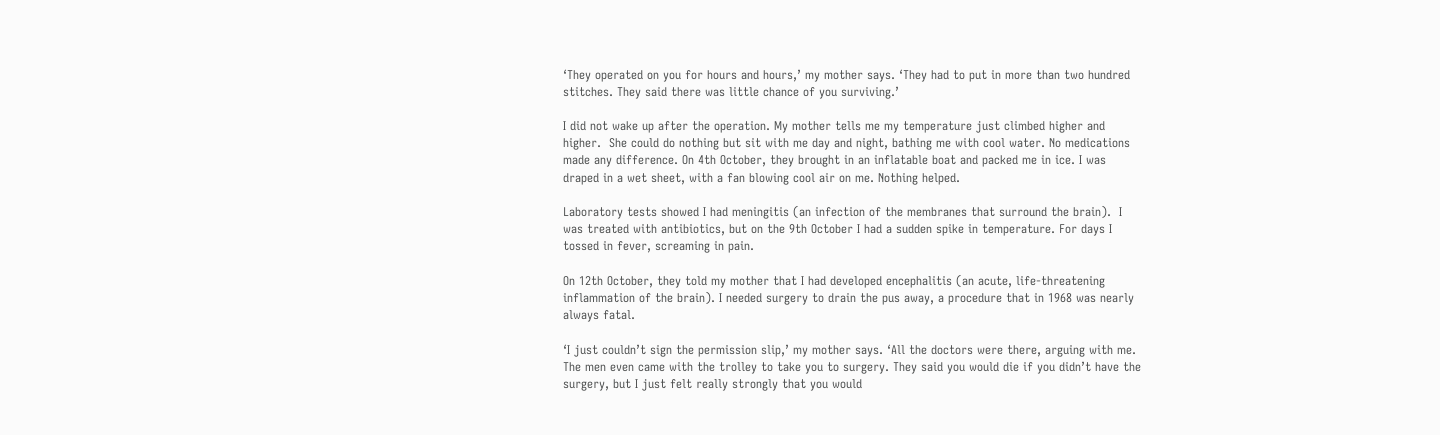‘They operated on you for hours and hours,’ my mother says. ‘They had to put in more than two hundred stitches. They said there was little chance of you surviving.’

I did not wake up after the operation. My mother tells me my temperature just climbed higher and higher.  She could do nothing but sit with me day and night, bathing me with cool water. No medications made any difference. On 4th October, they brought in an inflatable boat and packed me in ice. I was draped in a wet sheet, with a fan blowing cool air on me. Nothing helped.

Laboratory tests showed I had meningitis (an infection of the membranes that surround the brain).  I was treated with antibiotics, but on the 9th October I had a sudden spike in temperature. For days I tossed in fever, screaming in pain.

On 12th October, they told my mother that I had developed encephalitis (an acute, life-threatening inflammation of the brain). I needed surgery to drain the pus away, a procedure that in 1968 was nearly always fatal.

‘I just couldn’t sign the permission slip,’ my mother says. ‘All the doctors were there, arguing with me. The men even came with the trolley to take you to surgery. They said you would die if you didn’t have the surgery, but I just felt really strongly that you would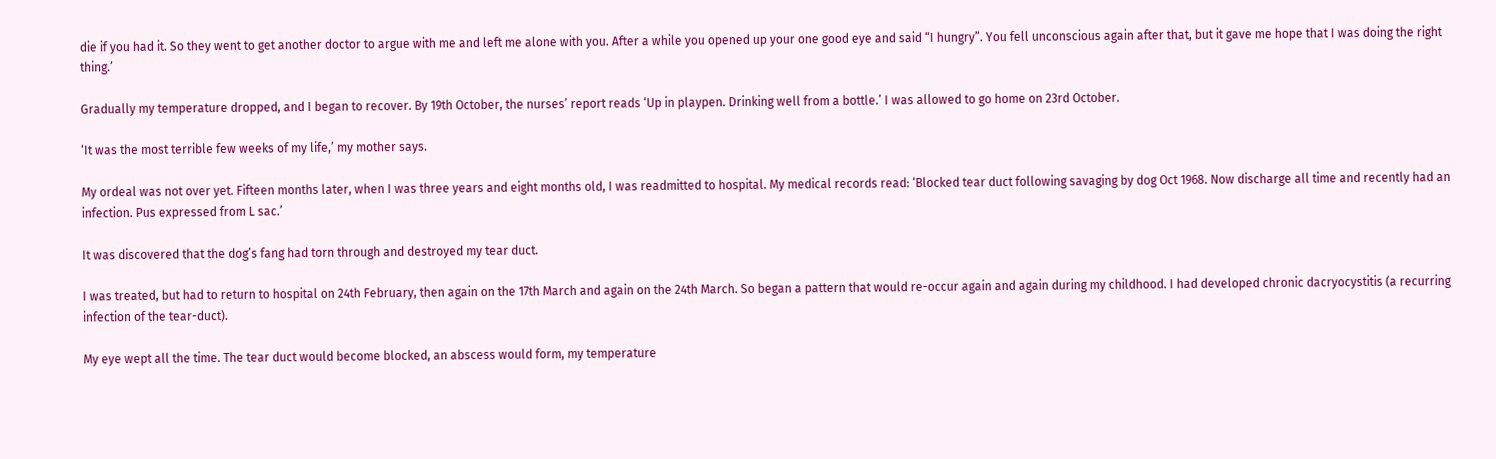die if you had it. So they went to get another doctor to argue with me and left me alone with you. After a while you opened up your one good eye and said “I hungry”. You fell unconscious again after that, but it gave me hope that I was doing the right thing.’

Gradually my temperature dropped, and I began to recover. By 19th October, the nurses’ report reads ‘Up in playpen. Drinking well from a bottle.’ I was allowed to go home on 23rd October.

‘It was the most terrible few weeks of my life,’ my mother says.

My ordeal was not over yet. Fifteen months later, when I was three years and eight months old, I was readmitted to hospital. My medical records read: ‘Blocked tear duct following savaging by dog Oct 1968. Now discharge all time and recently had an infection. Pus expressed from L sac.’

It was discovered that the dog’s fang had torn through and destroyed my tear duct.

I was treated, but had to return to hospital on 24th February, then again on the 17th March and again on the 24th March. So began a pattern that would re-occur again and again during my childhood. I had developed chronic dacryocystitis (a recurring infection of the tear-duct).

My eye wept all the time. The tear duct would become blocked, an abscess would form, my temperature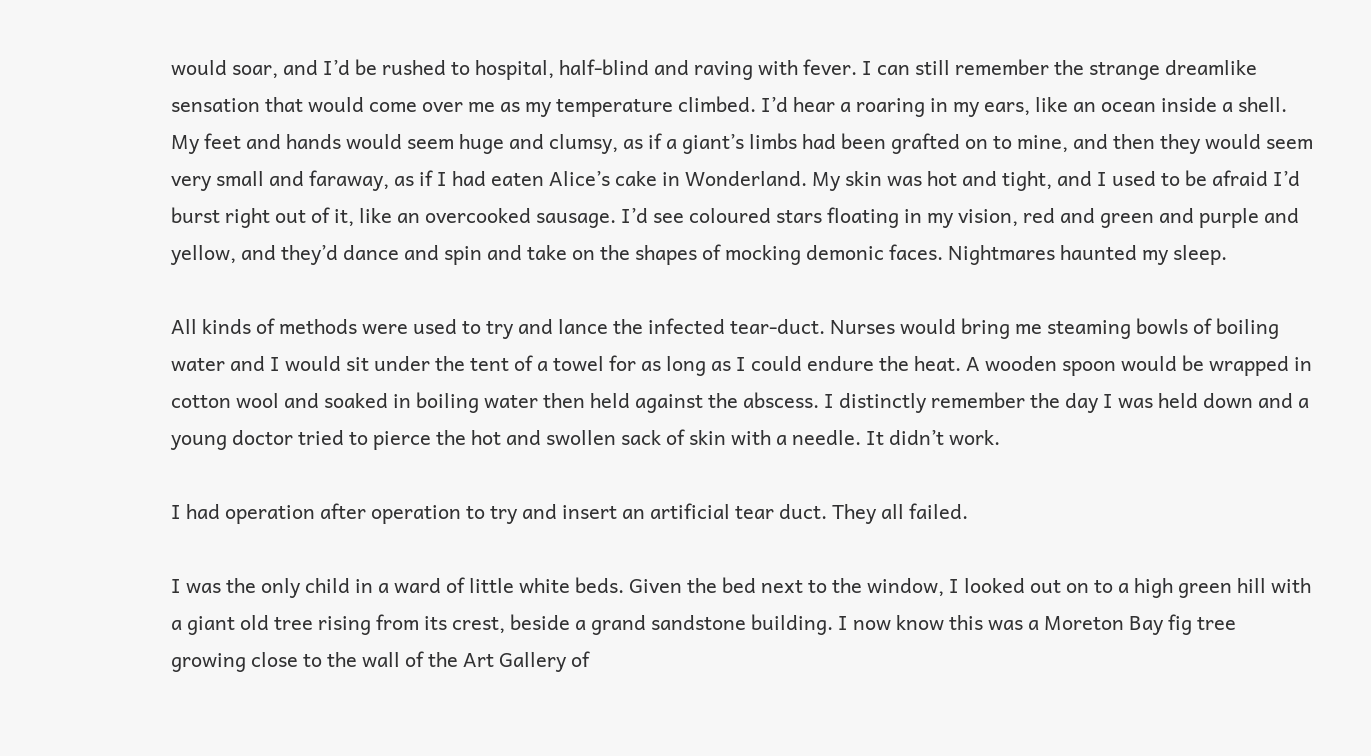would soar, and I’d be rushed to hospital, half-blind and raving with fever. I can still remember the strange dreamlike sensation that would come over me as my temperature climbed. I’d hear a roaring in my ears, like an ocean inside a shell. My feet and hands would seem huge and clumsy, as if a giant’s limbs had been grafted on to mine, and then they would seem very small and faraway, as if I had eaten Alice’s cake in Wonderland. My skin was hot and tight, and I used to be afraid I’d burst right out of it, like an overcooked sausage. I’d see coloured stars floating in my vision, red and green and purple and yellow, and they’d dance and spin and take on the shapes of mocking demonic faces. Nightmares haunted my sleep.

All kinds of methods were used to try and lance the infected tear-duct. Nurses would bring me steaming bowls of boiling water and I would sit under the tent of a towel for as long as I could endure the heat. A wooden spoon would be wrapped in cotton wool and soaked in boiling water then held against the abscess. I distinctly remember the day I was held down and a young doctor tried to pierce the hot and swollen sack of skin with a needle. It didn’t work.

I had operation after operation to try and insert an artificial tear duct. They all failed.

I was the only child in a ward of little white beds. Given the bed next to the window, I looked out on to a high green hill with a giant old tree rising from its crest, beside a grand sandstone building. I now know this was a Moreton Bay fig tree growing close to the wall of the Art Gallery of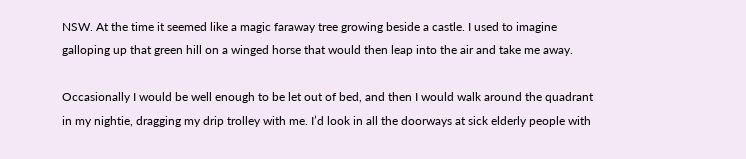NSW. At the time it seemed like a magic faraway tree growing beside a castle. I used to imagine galloping up that green hill on a winged horse that would then leap into the air and take me away.

Occasionally I would be well enough to be let out of bed, and then I would walk around the quadrant in my nightie, dragging my drip trolley with me. I’d look in all the doorways at sick elderly people with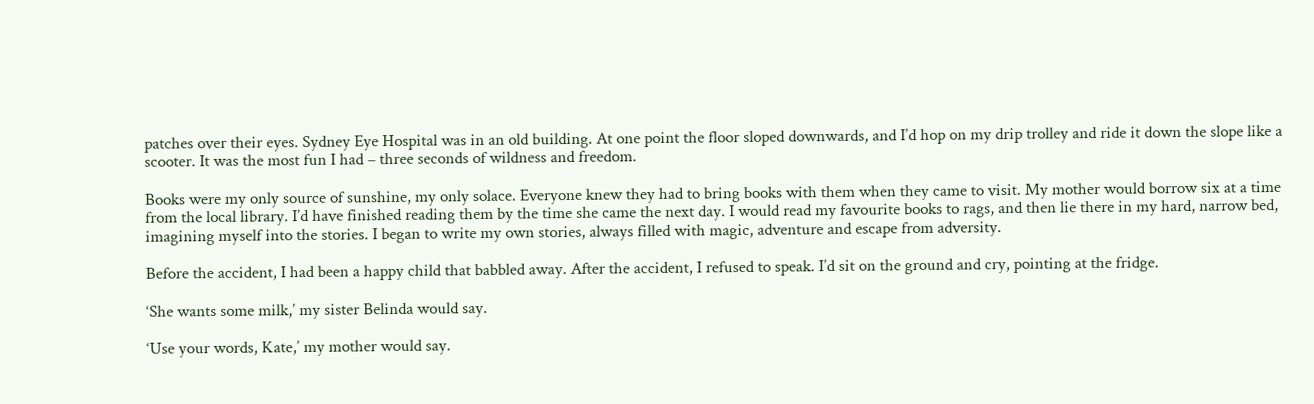patches over their eyes. Sydney Eye Hospital was in an old building. At one point the floor sloped downwards, and I’d hop on my drip trolley and ride it down the slope like a scooter. It was the most fun I had – three seconds of wildness and freedom.

Books were my only source of sunshine, my only solace. Everyone knew they had to bring books with them when they came to visit. My mother would borrow six at a time from the local library. I’d have finished reading them by the time she came the next day. I would read my favourite books to rags, and then lie there in my hard, narrow bed, imagining myself into the stories. I began to write my own stories, always filled with magic, adventure and escape from adversity.

Before the accident, I had been a happy child that babbled away. After the accident, I refused to speak. I’d sit on the ground and cry, pointing at the fridge.

‘She wants some milk,’ my sister Belinda would say.

‘Use your words, Kate,’ my mother would say.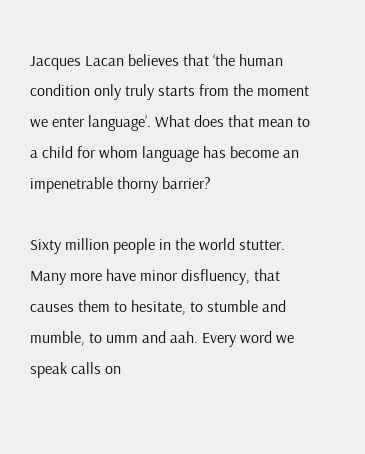Jacques Lacan believes that ‘the human condition only truly starts from the moment we enter language’. What does that mean to a child for whom language has become an impenetrable thorny barrier?

Sixty million people in the world stutter. Many more have minor disfluency, that causes them to hesitate, to stumble and mumble, to umm and aah. Every word we speak calls on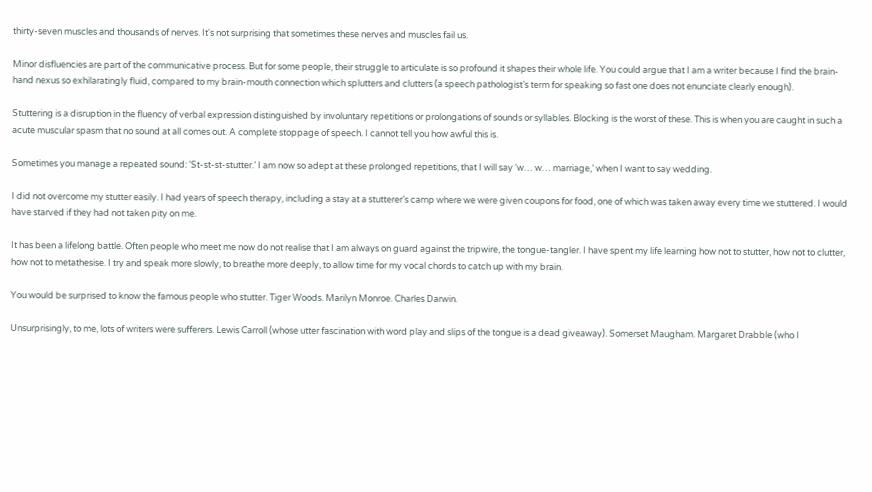thirty-seven muscles and thousands of nerves. It's not surprising that sometimes these nerves and muscles fail us.

Minor disfluencies are part of the communicative process. But for some people, their struggle to articulate is so profound it shapes their whole life. You could argue that I am a writer because I find the brain-hand nexus so exhilaratingly fluid, compared to my brain-mouth connection which splutters and clutters (a speech pathologist’s term for speaking so fast one does not enunciate clearly enough).

Stuttering is a disruption in the fluency of verbal expression distinguished by involuntary repetitions or prolongations of sounds or syllables. Blocking is the worst of these. This is when you are caught in such a acute muscular spasm that no sound at all comes out. A complete stoppage of speech. I cannot tell you how awful this is.

Sometimes you manage a repeated sound: ‘St-st-st-stutter.’ I am now so adept at these prolonged repetitions, that I will say ‘w… w… marriage,’ when I want to say wedding.

I did not overcome my stutter easily. I had years of speech therapy, including a stay at a stutterer’s camp where we were given coupons for food, one of which was taken away every time we stuttered. I would have starved if they had not taken pity on me.

It has been a lifelong battle. Often people who meet me now do not realise that I am always on guard against the tripwire, the tongue-tangler. I have spent my life learning how not to stutter, how not to clutter, how not to metathesise. I try and speak more slowly, to breathe more deeply, to allow time for my vocal chords to catch up with my brain.

You would be surprised to know the famous people who stutter. Tiger Woods. Marilyn Monroe. Charles Darwin.

Unsurprisingly, to me, lots of writers were sufferers. Lewis Carroll (whose utter fascination with word play and slips of the tongue is a dead giveaway). Somerset Maugham. Margaret Drabble (who I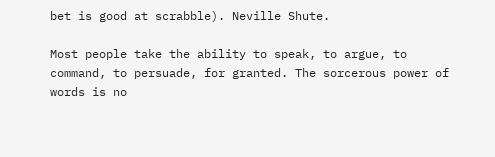bet is good at scrabble). Neville Shute.

Most people take the ability to speak, to argue, to command, to persuade, for granted. The sorcerous power of words is no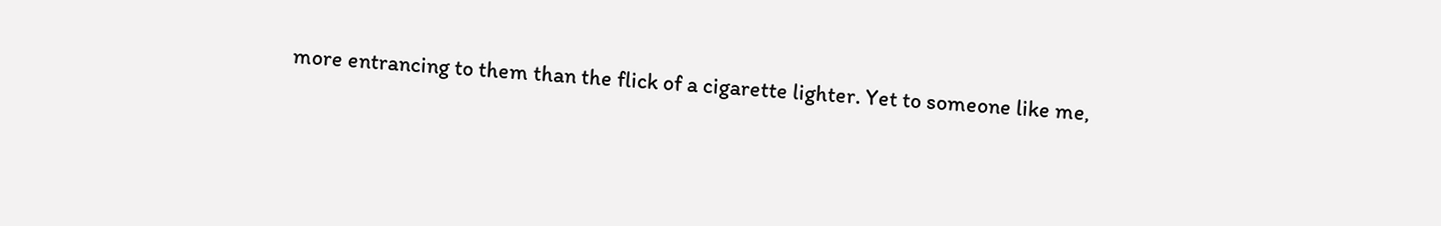more entrancing to them than the flick of a cigarette lighter. Yet to someone like me,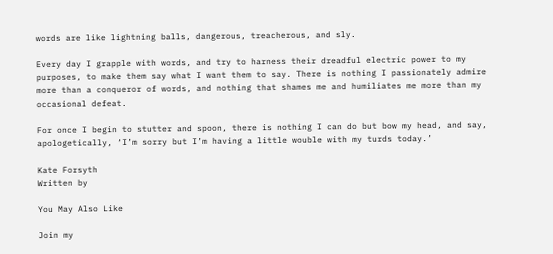words are like lightning balls, dangerous, treacherous, and sly.

Every day I grapple with words, and try to harness their dreadful electric power to my purposes, to make them say what I want them to say. There is nothing I passionately admire more than a conqueror of words, and nothing that shames me and humiliates me more than my occasional defeat.

For once I begin to stutter and spoon, there is nothing I can do but bow my head, and say, apologetically, ‘I’m sorry but I’m having a little wouble with my turds today.’

Kate Forsyth
Written by

You May Also Like

Join my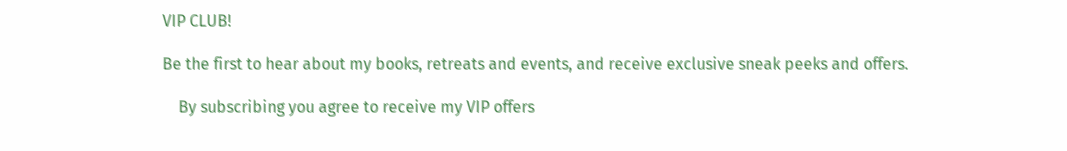VIP CLUB!

Be the first to hear about my books, retreats and events, and receive exclusive sneak peeks and offers.

    By subscribing you agree to receive my VIP offers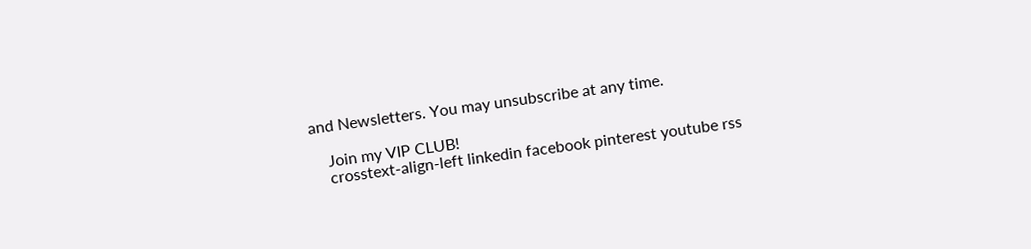and Newsletters. You may unsubscribe at any time.

    Join my VIP CLUB!
    crosstext-align-left linkedin facebook pinterest youtube rss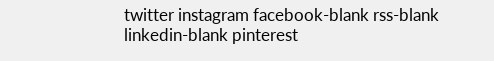twitter instagram facebook-blank rss-blank linkedin-blank pinterest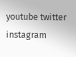youtube twitter instagram